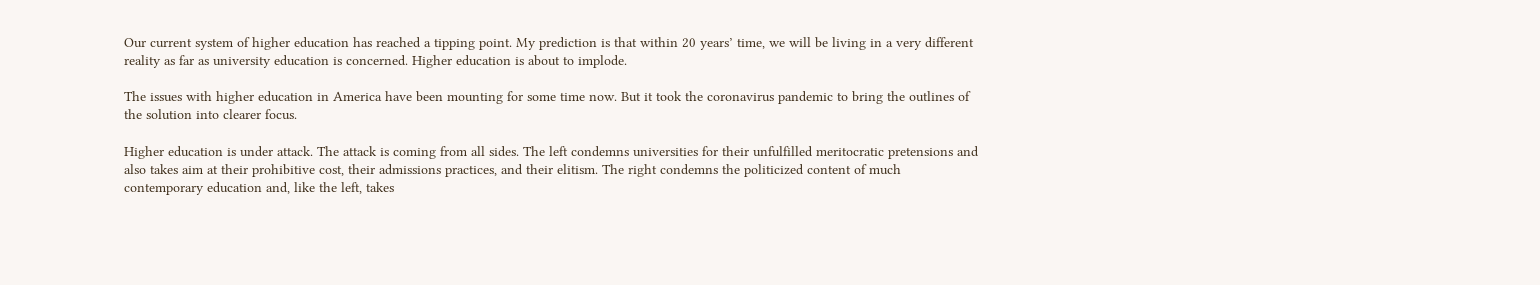Our current system of higher education has reached a tipping point. My prediction is that within 20 years’ time, we will be living in a very different reality as far as university education is concerned. Higher education is about to implode.

The issues with higher education in America have been mounting for some time now. But it took the coronavirus pandemic to bring the outlines of the solution into clearer focus.

Higher education is under attack. The attack is coming from all sides. The left condemns universities for their unfulfilled meritocratic pretensions and also takes aim at their prohibitive cost, their admissions practices, and their elitism. The right condemns the politicized content of much contemporary education and, like the left, takes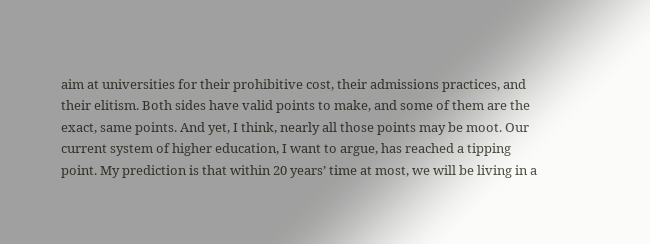aim at universities for their prohibitive cost, their admissions practices, and their elitism. Both sides have valid points to make, and some of them are the exact, same points. And yet, I think, nearly all those points may be moot. Our current system of higher education, I want to argue, has reached a tipping point. My prediction is that within 20 years’ time at most, we will be living in a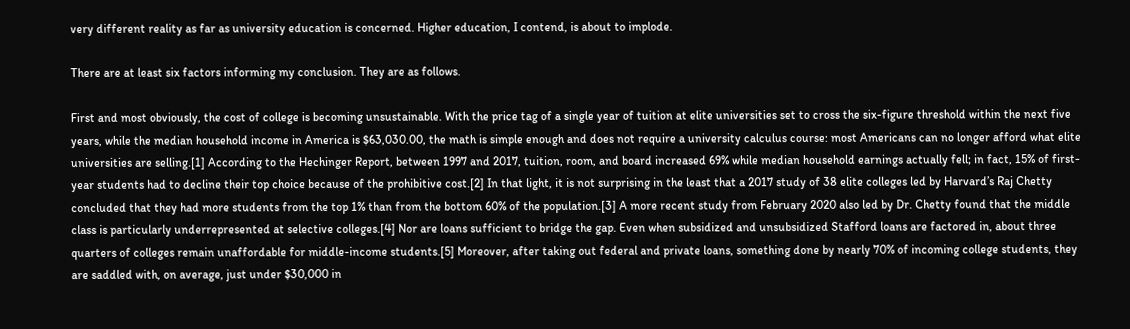very different reality as far as university education is concerned. Higher education, I contend, is about to implode.

There are at least six factors informing my conclusion. They are as follows.

First and most obviously, the cost of college is becoming unsustainable. With the price tag of a single year of tuition at elite universities set to cross the six-figure threshold within the next five years, while the median household income in America is $63,030.00, the math is simple enough and does not require a university calculus course: most Americans can no longer afford what elite universities are selling.[1] According to the Hechinger Report, between 1997 and 2017, tuition, room, and board increased 69% while median household earnings actually fell; in fact, 15% of first-year students had to decline their top choice because of the prohibitive cost.[2] In that light, it is not surprising in the least that a 2017 study of 38 elite colleges led by Harvard’s Raj Chetty concluded that they had more students from the top 1% than from the bottom 60% of the population.[3] A more recent study from February 2020 also led by Dr. Chetty found that the middle class is particularly underrepresented at selective colleges.[4] Nor are loans sufficient to bridge the gap. Even when subsidized and unsubsidized Stafford loans are factored in, about three quarters of colleges remain unaffordable for middle-income students.[5] Moreover, after taking out federal and private loans, something done by nearly 70% of incoming college students, they are saddled with, on average, just under $30,000 in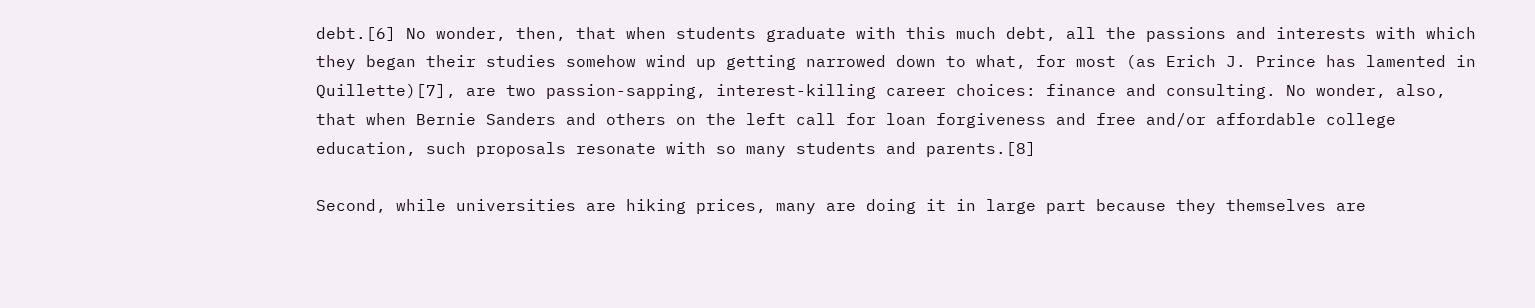debt.[6] No wonder, then, that when students graduate with this much debt, all the passions and interests with which they began their studies somehow wind up getting narrowed down to what, for most (as Erich J. Prince has lamented in Quillette)[7], are two passion-sapping, interest-killing career choices: finance and consulting. No wonder, also, that when Bernie Sanders and others on the left call for loan forgiveness and free and/or affordable college education, such proposals resonate with so many students and parents.[8]

Second, while universities are hiking prices, many are doing it in large part because they themselves are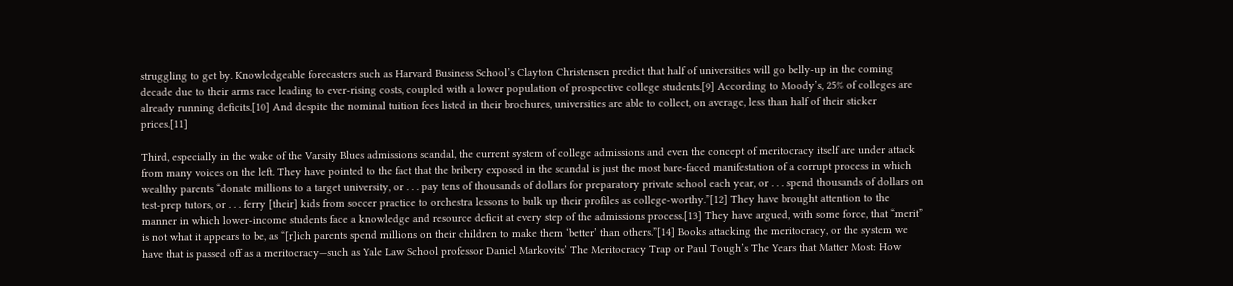struggling to get by. Knowledgeable forecasters such as Harvard Business School’s Clayton Christensen predict that half of universities will go belly-up in the coming decade due to their arms race leading to ever-rising costs, coupled with a lower population of prospective college students.[9] According to Moody’s, 25% of colleges are already running deficits.[10] And despite the nominal tuition fees listed in their brochures, universities are able to collect, on average, less than half of their sticker prices.[11]

Third, especially in the wake of the Varsity Blues admissions scandal, the current system of college admissions and even the concept of meritocracy itself are under attack from many voices on the left. They have pointed to the fact that the bribery exposed in the scandal is just the most bare-faced manifestation of a corrupt process in which wealthy parents “donate millions to a target university, or . . . pay tens of thousands of dollars for preparatory private school each year, or . . . spend thousands of dollars on test-prep tutors, or . . . ferry [their] kids from soccer practice to orchestra lessons to bulk up their profiles as college-worthy.”[12] They have brought attention to the manner in which lower-income students face a knowledge and resource deficit at every step of the admissions process.[13] They have argued, with some force, that “merit” is not what it appears to be, as “[r]ich parents spend millions on their children to make them ‘better’ than others.”[14] Books attacking the meritocracy, or the system we have that is passed off as a meritocracy—such as Yale Law School professor Daniel Markovits’ The Meritocracy Trap or Paul Tough’s The Years that Matter Most: How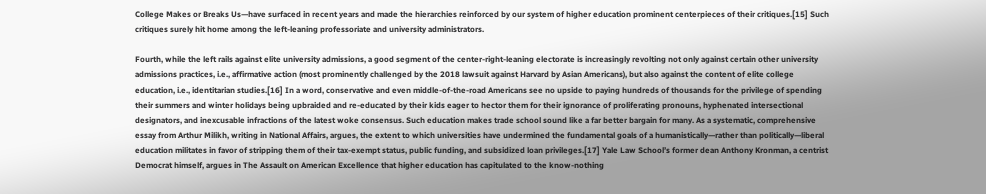College Makes or Breaks Us—have surfaced in recent years and made the hierarchies reinforced by our system of higher education prominent centerpieces of their critiques.[15] Such critiques surely hit home among the left-leaning professoriate and university administrators.

Fourth, while the left rails against elite university admissions, a good segment of the center-right-leaning electorate is increasingly revolting not only against certain other university admissions practices, i.e., affirmative action (most prominently challenged by the 2018 lawsuit against Harvard by Asian Americans), but also against the content of elite college education, i.e., identitarian studies.[16] In a word, conservative and even middle-of-the-road Americans see no upside to paying hundreds of thousands for the privilege of spending their summers and winter holidays being upbraided and re-educated by their kids eager to hector them for their ignorance of proliferating pronouns, hyphenated intersectional designators, and inexcusable infractions of the latest woke consensus. Such education makes trade school sound like a far better bargain for many. As a systematic, comprehensive essay from Arthur Milikh, writing in National Affairs, argues, the extent to which universities have undermined the fundamental goals of a humanistically—rather than politically—liberal education militates in favor of stripping them of their tax-exempt status, public funding, and subsidized loan privileges.[17] Yale Law School’s former dean Anthony Kronman, a centrist Democrat himself, argues in The Assault on American Excellence that higher education has capitulated to the know-nothing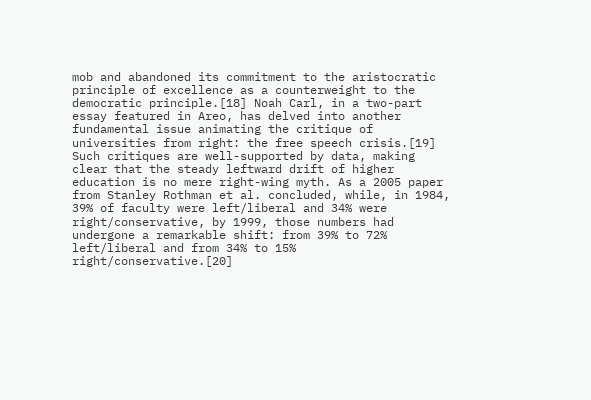mob and abandoned its commitment to the aristocratic principle of excellence as a counterweight to the democratic principle.[18] Noah Carl, in a two-part essay featured in Areo, has delved into another fundamental issue animating the critique of universities from right: the free speech crisis.[19] Such critiques are well-supported by data, making clear that the steady leftward drift of higher education is no mere right-wing myth. As a 2005 paper from Stanley Rothman et al. concluded, while, in 1984, 39% of faculty were left/liberal and 34% were right/conservative, by 1999, those numbers had undergone a remarkable shift: from 39% to 72% left/liberal and from 34% to 15% right/conservative.[20]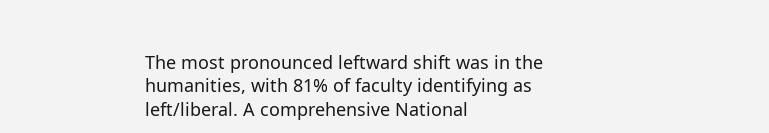The most pronounced leftward shift was in the humanities, with 81% of faculty identifying as left/liberal. A comprehensive National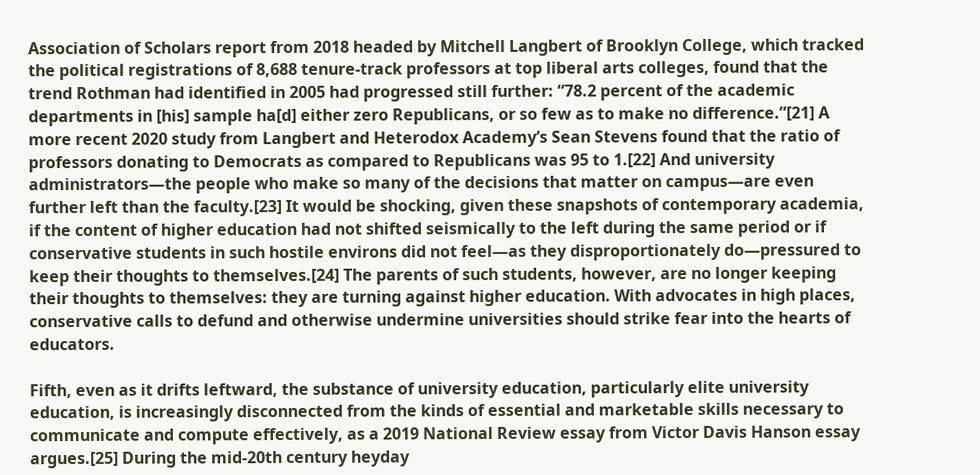Association of Scholars report from 2018 headed by Mitchell Langbert of Brooklyn College, which tracked the political registrations of 8,688 tenure-track professors at top liberal arts colleges, found that the trend Rothman had identified in 2005 had progressed still further: “78.2 percent of the academic departments in [his] sample ha[d] either zero Republicans, or so few as to make no difference.”[21] A more recent 2020 study from Langbert and Heterodox Academy’s Sean Stevens found that the ratio of professors donating to Democrats as compared to Republicans was 95 to 1.[22] And university administrators—the people who make so many of the decisions that matter on campus—are even further left than the faculty.[23] It would be shocking, given these snapshots of contemporary academia, if the content of higher education had not shifted seismically to the left during the same period or if conservative students in such hostile environs did not feel—as they disproportionately do—pressured to keep their thoughts to themselves.[24] The parents of such students, however, are no longer keeping their thoughts to themselves: they are turning against higher education. With advocates in high places, conservative calls to defund and otherwise undermine universities should strike fear into the hearts of educators.

Fifth, even as it drifts leftward, the substance of university education, particularly elite university education, is increasingly disconnected from the kinds of essential and marketable skills necessary to communicate and compute effectively, as a 2019 National Review essay from Victor Davis Hanson essay argues.[25] During the mid-20th century heyday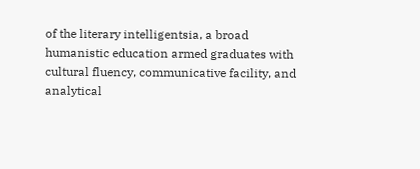of the literary intelligentsia, a broad humanistic education armed graduates with cultural fluency, communicative facility, and analytical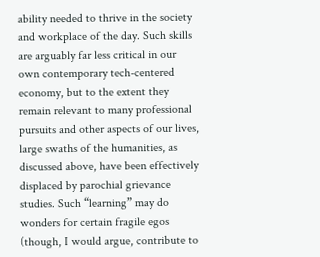ability needed to thrive in the society and workplace of the day. Such skills are arguably far less critical in our own contemporary tech-centered economy, but to the extent they remain relevant to many professional pursuits and other aspects of our lives, large swaths of the humanities, as discussed above, have been effectively displaced by parochial grievance studies. Such “learning” may do wonders for certain fragile egos (though, I would argue, contribute to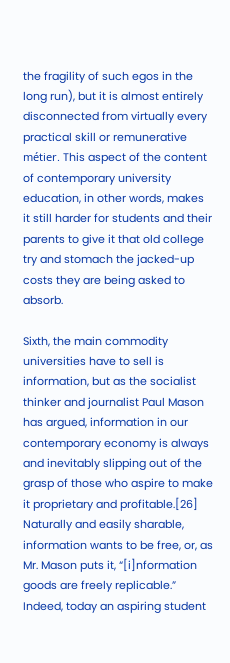the fragility of such egos in the long run), but it is almost entirely disconnected from virtually every practical skill or remunerative métier. This aspect of the content of contemporary university education, in other words, makes it still harder for students and their parents to give it that old college try and stomach the jacked-up costs they are being asked to absorb.

Sixth, the main commodity universities have to sell is information, but as the socialist thinker and journalist Paul Mason has argued, information in our contemporary economy is always and inevitably slipping out of the grasp of those who aspire to make it proprietary and profitable.[26] Naturally and easily sharable, information wants to be free, or, as Mr. Mason puts it, “[i]nformation goods are freely replicable.” Indeed, today an aspiring student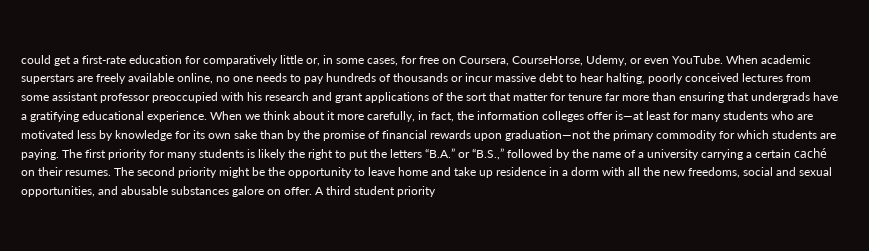could get a first-rate education for comparatively little or, in some cases, for free on Coursera, CourseHorse, Udemy, or even YouTube. When academic superstars are freely available online, no one needs to pay hundreds of thousands or incur massive debt to hear halting, poorly conceived lectures from some assistant professor preoccupied with his research and grant applications of the sort that matter for tenure far more than ensuring that undergrads have a gratifying educational experience. When we think about it more carefully, in fact, the information colleges offer is—at least for many students who are motivated less by knowledge for its own sake than by the promise of financial rewards upon graduation—not the primary commodity for which students are paying. The first priority for many students is likely the right to put the letters “B.A.” or “B.S.,” followed by the name of a university carrying a certain caché on their resumes. The second priority might be the opportunity to leave home and take up residence in a dorm with all the new freedoms, social and sexual opportunities, and abusable substances galore on offer. A third student priority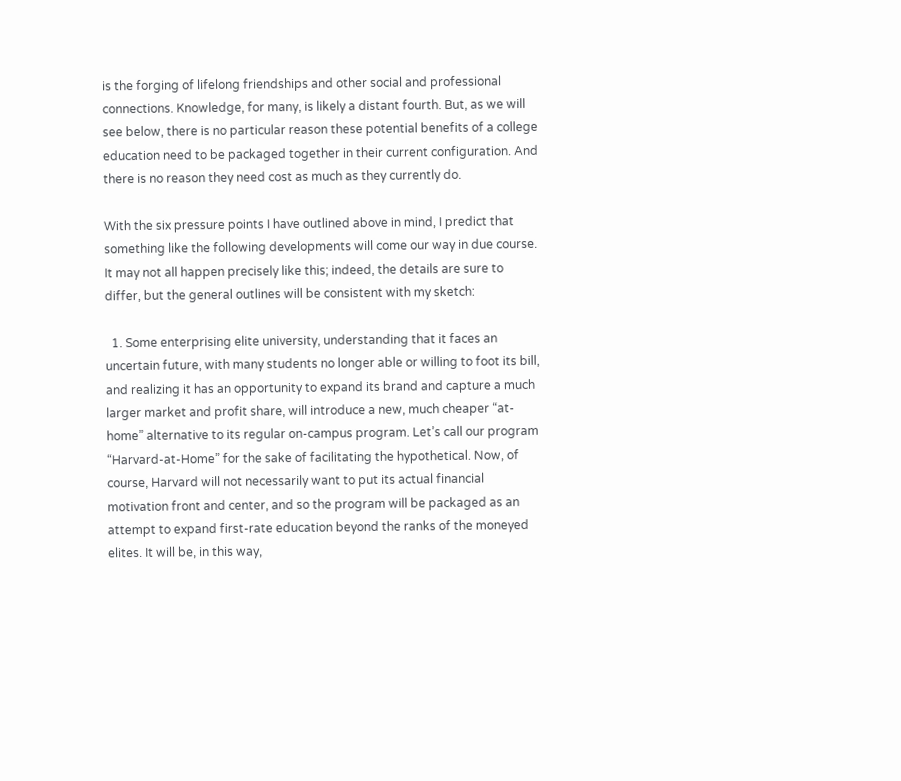is the forging of lifelong friendships and other social and professional connections. Knowledge, for many, is likely a distant fourth. But, as we will see below, there is no particular reason these potential benefits of a college education need to be packaged together in their current configuration. And there is no reason they need cost as much as they currently do.

With the six pressure points I have outlined above in mind, I predict that something like the following developments will come our way in due course. It may not all happen precisely like this; indeed, the details are sure to differ, but the general outlines will be consistent with my sketch:

  1. Some enterprising elite university, understanding that it faces an uncertain future, with many students no longer able or willing to foot its bill, and realizing it has an opportunity to expand its brand and capture a much larger market and profit share, will introduce a new, much cheaper “at-home” alternative to its regular on-campus program. Let’s call our program “Harvard-at-Home” for the sake of facilitating the hypothetical. Now, of course, Harvard will not necessarily want to put its actual financial motivation front and center, and so the program will be packaged as an attempt to expand first-rate education beyond the ranks of the moneyed elites. It will be, in this way,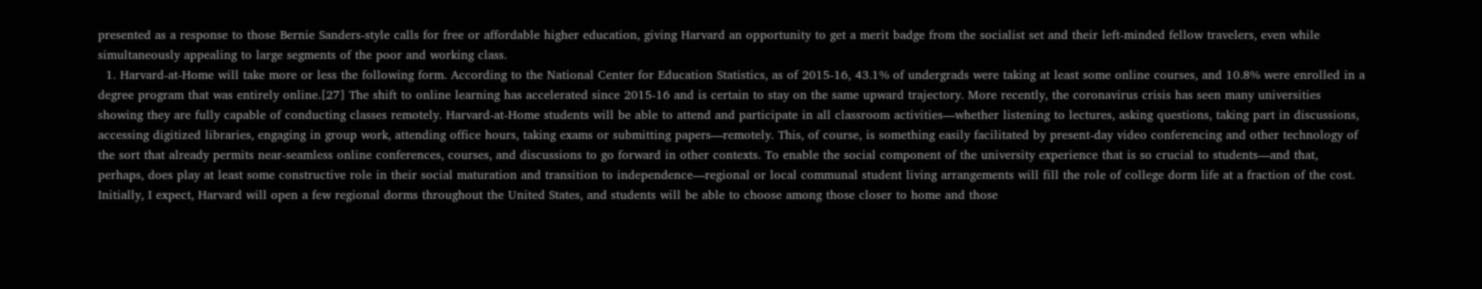presented as a response to those Bernie Sanders-style calls for free or affordable higher education, giving Harvard an opportunity to get a merit badge from the socialist set and their left-minded fellow travelers, even while simultaneously appealing to large segments of the poor and working class.
  1. Harvard-at-Home will take more or less the following form. According to the National Center for Education Statistics, as of 2015-16, 43.1% of undergrads were taking at least some online courses, and 10.8% were enrolled in a degree program that was entirely online.[27] The shift to online learning has accelerated since 2015-16 and is certain to stay on the same upward trajectory. More recently, the coronavirus crisis has seen many universities showing they are fully capable of conducting classes remotely. Harvard-at-Home students will be able to attend and participate in all classroom activities—whether listening to lectures, asking questions, taking part in discussions, accessing digitized libraries, engaging in group work, attending office hours, taking exams or submitting papers—remotely. This, of course, is something easily facilitated by present-day video conferencing and other technology of the sort that already permits near-seamless online conferences, courses, and discussions to go forward in other contexts. To enable the social component of the university experience that is so crucial to students—and that, perhaps, does play at least some constructive role in their social maturation and transition to independence—regional or local communal student living arrangements will fill the role of college dorm life at a fraction of the cost. Initially, I expect, Harvard will open a few regional dorms throughout the United States, and students will be able to choose among those closer to home and those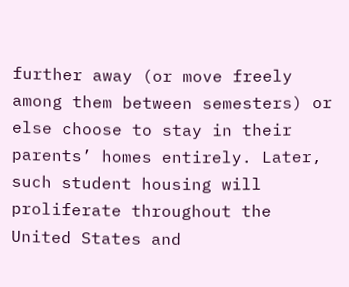further away (or move freely among them between semesters) or else choose to stay in their parents’ homes entirely. Later, such student housing will proliferate throughout the United States and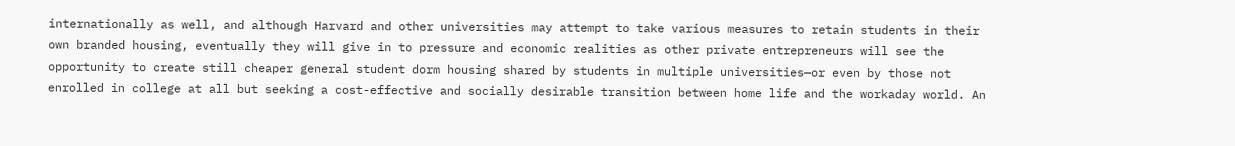internationally as well, and although Harvard and other universities may attempt to take various measures to retain students in their own branded housing, eventually they will give in to pressure and economic realities as other private entrepreneurs will see the opportunity to create still cheaper general student dorm housing shared by students in multiple universities—or even by those not enrolled in college at all but seeking a cost-effective and socially desirable transition between home life and the workaday world. An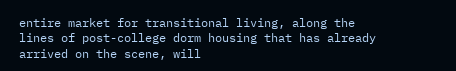entire market for transitional living, along the lines of post-college dorm housing that has already arrived on the scene, will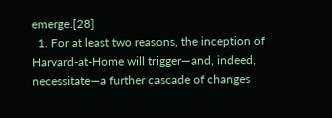emerge.[28]
  1. For at least two reasons, the inception of Harvard-at-Home will trigger—and, indeed, necessitate—a further cascade of changes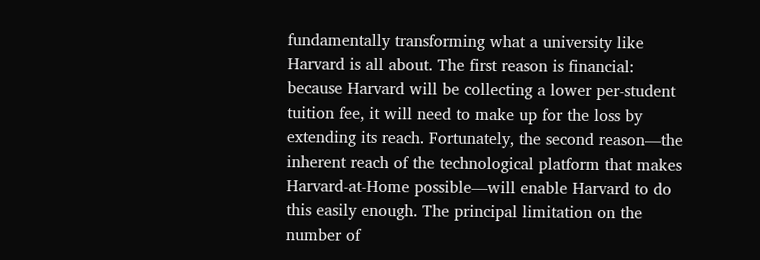fundamentally transforming what a university like Harvard is all about. The first reason is financial: because Harvard will be collecting a lower per-student tuition fee, it will need to make up for the loss by extending its reach. Fortunately, the second reason—the inherent reach of the technological platform that makes Harvard-at-Home possible—will enable Harvard to do this easily enough. The principal limitation on the number of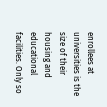enrollees at universities is the size of their housing and educational facilities. Only so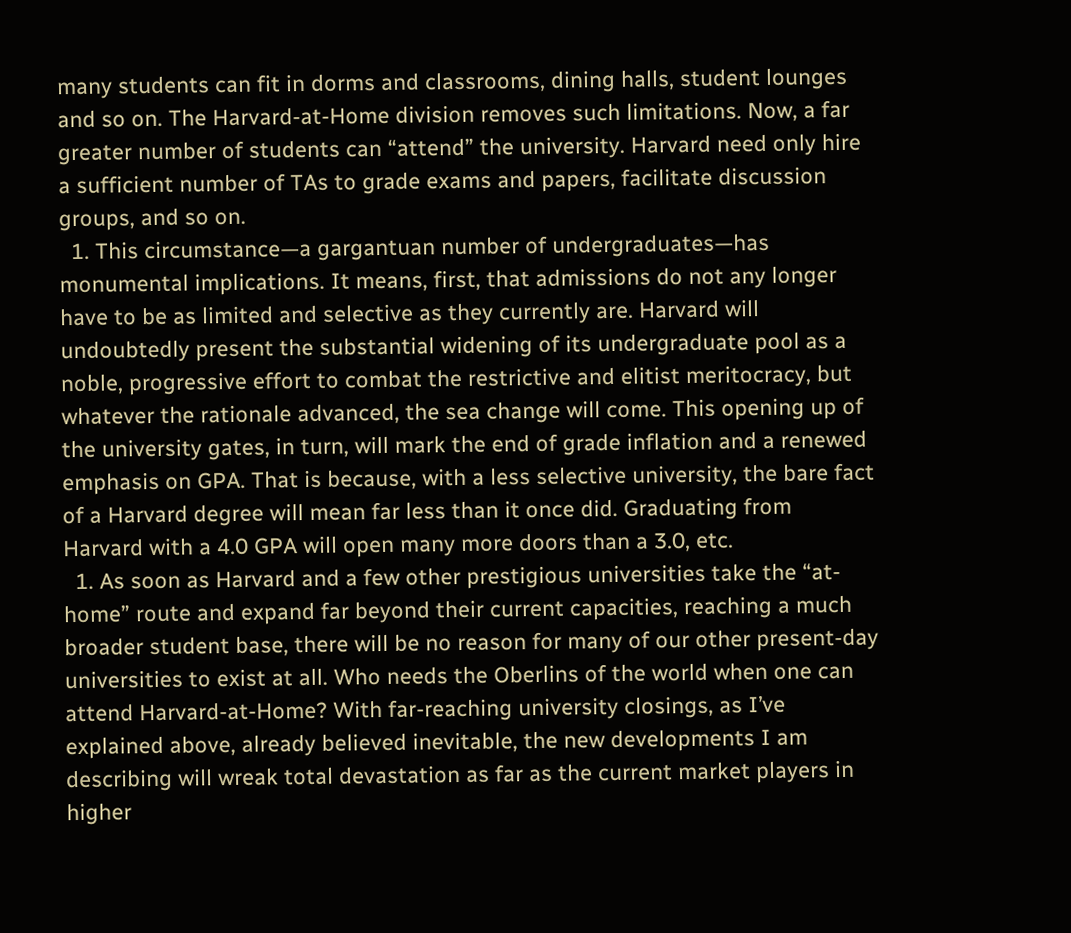many students can fit in dorms and classrooms, dining halls, student lounges and so on. The Harvard-at-Home division removes such limitations. Now, a far greater number of students can “attend” the university. Harvard need only hire a sufficient number of TAs to grade exams and papers, facilitate discussion groups, and so on.
  1. This circumstance—a gargantuan number of undergraduates—has monumental implications. It means, first, that admissions do not any longer have to be as limited and selective as they currently are. Harvard will undoubtedly present the substantial widening of its undergraduate pool as a noble, progressive effort to combat the restrictive and elitist meritocracy, but whatever the rationale advanced, the sea change will come. This opening up of the university gates, in turn, will mark the end of grade inflation and a renewed emphasis on GPA. That is because, with a less selective university, the bare fact of a Harvard degree will mean far less than it once did. Graduating from Harvard with a 4.0 GPA will open many more doors than a 3.0, etc.
  1. As soon as Harvard and a few other prestigious universities take the “at-home” route and expand far beyond their current capacities, reaching a much broader student base, there will be no reason for many of our other present-day universities to exist at all. Who needs the Oberlins of the world when one can attend Harvard-at-Home? With far-reaching university closings, as I’ve explained above, already believed inevitable, the new developments I am describing will wreak total devastation as far as the current market players in higher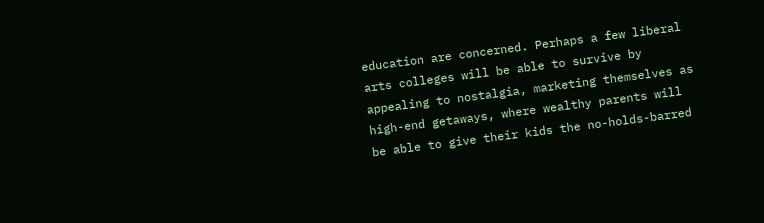education are concerned. Perhaps a few liberal arts colleges will be able to survive by appealing to nostalgia, marketing themselves as high-end getaways, where wealthy parents will be able to give their kids the no-holds-barred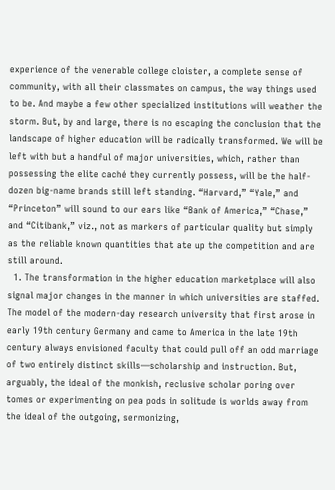experience of the venerable college cloister, a complete sense of community, with all their classmates on campus, the way things used to be. And maybe a few other specialized institutions will weather the storm. But, by and large, there is no escaping the conclusion that the landscape of higher education will be radically transformed. We will be left with but a handful of major universities, which, rather than possessing the elite caché they currently possess, will be the half-dozen big-name brands still left standing. “Harvard,” “Yale,” and “Princeton” will sound to our ears like “Bank of America,” “Chase,” and “Citibank,” viz., not as markers of particular quality but simply as the reliable known quantities that ate up the competition and are still around.
  1. The transformation in the higher education marketplace will also signal major changes in the manner in which universities are staffed. The model of the modern-day research university that first arose in early 19th century Germany and came to America in the late 19th century always envisioned faculty that could pull off an odd marriage of two entirely distinct skills—scholarship and instruction. But, arguably, the ideal of the monkish, reclusive scholar poring over tomes or experimenting on pea pods in solitude is worlds away from the ideal of the outgoing, sermonizing,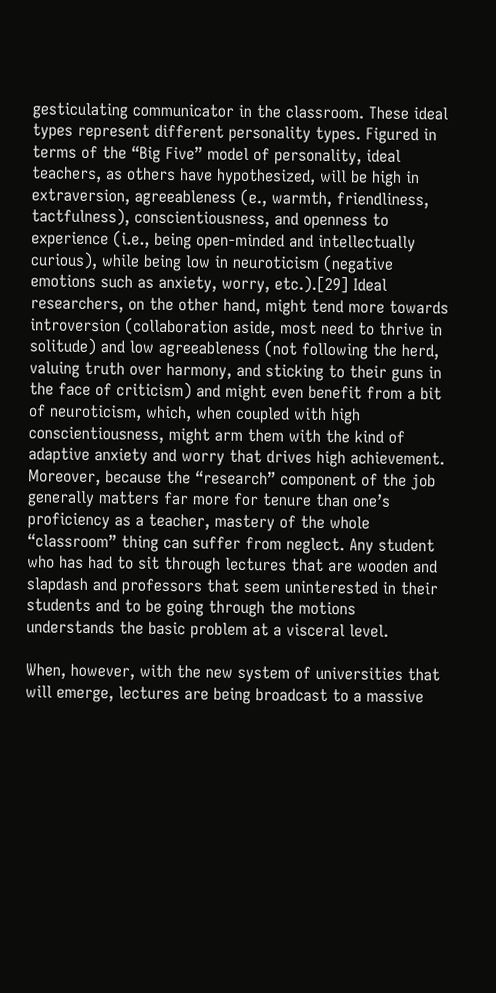gesticulating communicator in the classroom. These ideal types represent different personality types. Figured in terms of the “Big Five” model of personality, ideal teachers, as others have hypothesized, will be high in extraversion, agreeableness (e., warmth, friendliness, tactfulness), conscientiousness, and openness to experience (i.e., being open-minded and intellectually curious), while being low in neuroticism (negative emotions such as anxiety, worry, etc.).[29] Ideal researchers, on the other hand, might tend more towards introversion (collaboration aside, most need to thrive in solitude) and low agreeableness (not following the herd, valuing truth over harmony, and sticking to their guns in the face of criticism) and might even benefit from a bit of neuroticism, which, when coupled with high conscientiousness, might arm them with the kind of adaptive anxiety and worry that drives high achievement. Moreover, because the “research” component of the job generally matters far more for tenure than one’s proficiency as a teacher, mastery of the whole “classroom” thing can suffer from neglect. Any student who has had to sit through lectures that are wooden and slapdash and professors that seem uninterested in their students and to be going through the motions understands the basic problem at a visceral level.

When, however, with the new system of universities that will emerge, lectures are being broadcast to a massive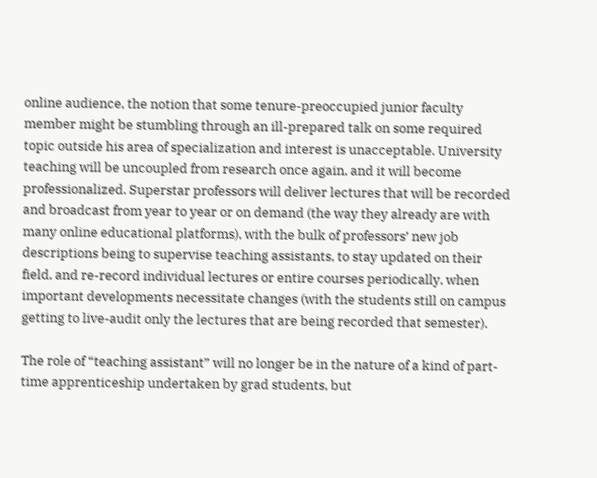online audience, the notion that some tenure-preoccupied junior faculty member might be stumbling through an ill-prepared talk on some required topic outside his area of specialization and interest is unacceptable. University teaching will be uncoupled from research once again, and it will become professionalized. Superstar professors will deliver lectures that will be recorded and broadcast from year to year or on demand (the way they already are with many online educational platforms), with the bulk of professors’ new job descriptions being to supervise teaching assistants, to stay updated on their field, and re-record individual lectures or entire courses periodically, when important developments necessitate changes (with the students still on campus getting to live-audit only the lectures that are being recorded that semester).

The role of “teaching assistant” will no longer be in the nature of a kind of part-time apprenticeship undertaken by grad students, but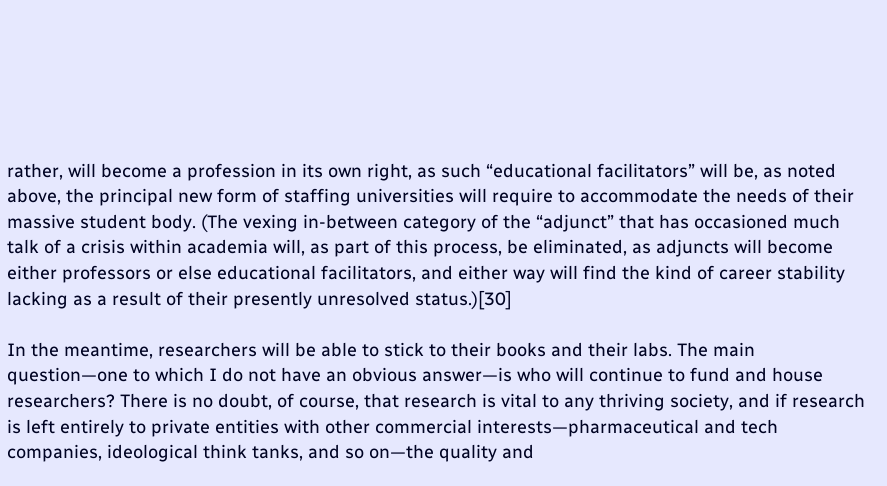rather, will become a profession in its own right, as such “educational facilitators” will be, as noted above, the principal new form of staffing universities will require to accommodate the needs of their massive student body. (The vexing in-between category of the “adjunct” that has occasioned much talk of a crisis within academia will, as part of this process, be eliminated, as adjuncts will become either professors or else educational facilitators, and either way will find the kind of career stability lacking as a result of their presently unresolved status.)[30]

In the meantime, researchers will be able to stick to their books and their labs. The main question—one to which I do not have an obvious answer—is who will continue to fund and house researchers? There is no doubt, of course, that research is vital to any thriving society, and if research is left entirely to private entities with other commercial interests—pharmaceutical and tech companies, ideological think tanks, and so on—the quality and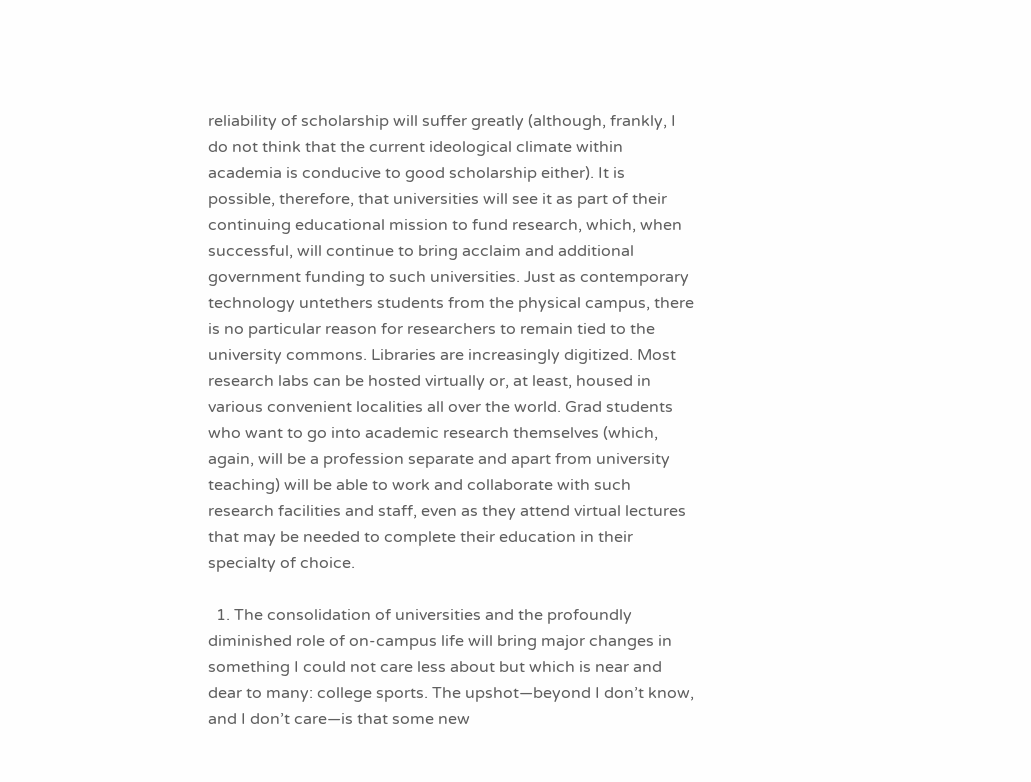reliability of scholarship will suffer greatly (although, frankly, I do not think that the current ideological climate within academia is conducive to good scholarship either). It is possible, therefore, that universities will see it as part of their continuing educational mission to fund research, which, when successful, will continue to bring acclaim and additional government funding to such universities. Just as contemporary technology untethers students from the physical campus, there is no particular reason for researchers to remain tied to the university commons. Libraries are increasingly digitized. Most research labs can be hosted virtually or, at least, housed in various convenient localities all over the world. Grad students who want to go into academic research themselves (which, again, will be a profession separate and apart from university teaching) will be able to work and collaborate with such research facilities and staff, even as they attend virtual lectures that may be needed to complete their education in their specialty of choice.

  1. The consolidation of universities and the profoundly diminished role of on-campus life will bring major changes in something I could not care less about but which is near and dear to many: college sports. The upshot—beyond I don’t know, and I don’t care—is that some new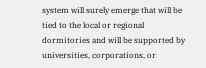system will surely emerge that will be tied to the local or regional dormitories and will be supported by universities, corporations, or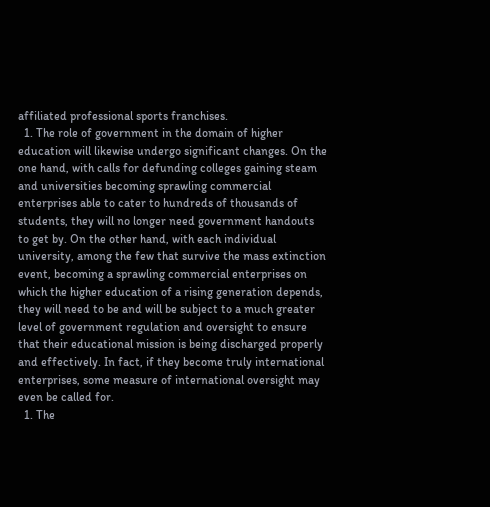affiliated professional sports franchises.
  1. The role of government in the domain of higher education will likewise undergo significant changes. On the one hand, with calls for defunding colleges gaining steam and universities becoming sprawling commercial enterprises able to cater to hundreds of thousands of students, they will no longer need government handouts to get by. On the other hand, with each individual university, among the few that survive the mass extinction event, becoming a sprawling commercial enterprises on which the higher education of a rising generation depends, they will need to be and will be subject to a much greater level of government regulation and oversight to ensure that their educational mission is being discharged properly and effectively. In fact, if they become truly international enterprises, some measure of international oversight may even be called for.
  1. The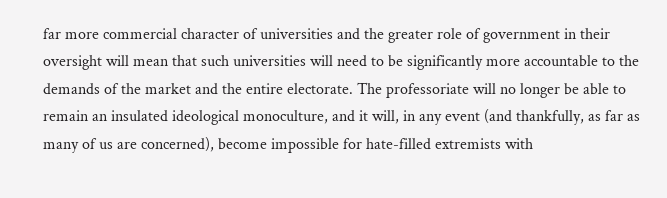far more commercial character of universities and the greater role of government in their oversight will mean that such universities will need to be significantly more accountable to the demands of the market and the entire electorate. The professoriate will no longer be able to remain an insulated ideological monoculture, and it will, in any event (and thankfully, as far as many of us are concerned), become impossible for hate-filled extremists with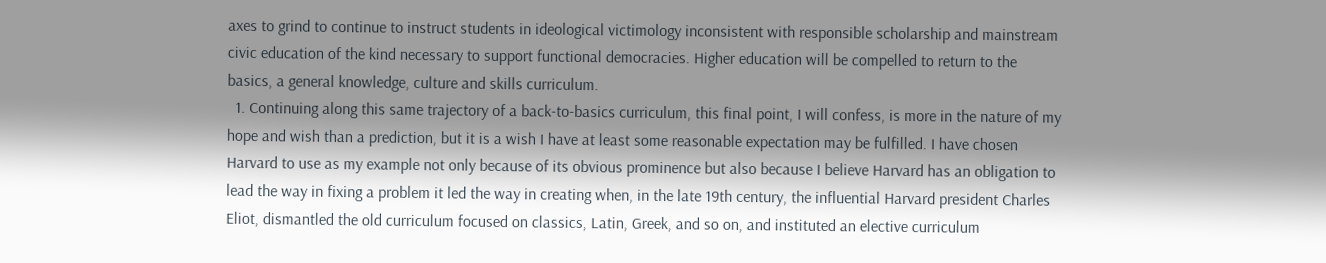axes to grind to continue to instruct students in ideological victimology inconsistent with responsible scholarship and mainstream civic education of the kind necessary to support functional democracies. Higher education will be compelled to return to the basics, a general knowledge, culture and skills curriculum.
  1. Continuing along this same trajectory of a back-to-basics curriculum, this final point, I will confess, is more in the nature of my hope and wish than a prediction, but it is a wish I have at least some reasonable expectation may be fulfilled. I have chosen Harvard to use as my example not only because of its obvious prominence but also because I believe Harvard has an obligation to lead the way in fixing a problem it led the way in creating when, in the late 19th century, the influential Harvard president Charles Eliot, dismantled the old curriculum focused on classics, Latin, Greek, and so on, and instituted an elective curriculum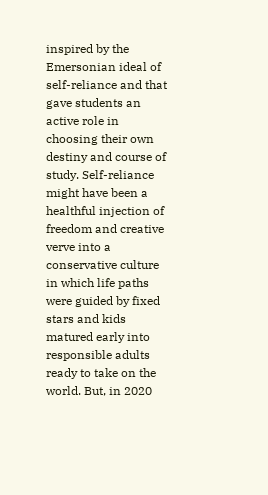inspired by the Emersonian ideal of self-reliance and that gave students an active role in choosing their own destiny and course of study. Self-reliance might have been a healthful injection of freedom and creative verve into a conservative culture in which life paths were guided by fixed stars and kids matured early into responsible adults ready to take on the world. But, in 2020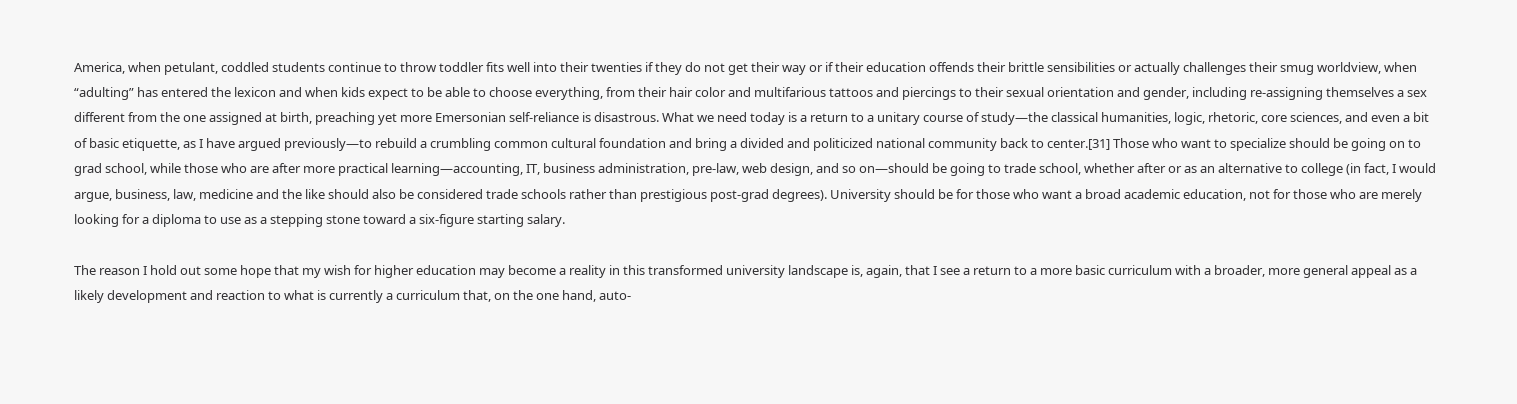America, when petulant, coddled students continue to throw toddler fits well into their twenties if they do not get their way or if their education offends their brittle sensibilities or actually challenges their smug worldview, when “adulting” has entered the lexicon and when kids expect to be able to choose everything, from their hair color and multifarious tattoos and piercings to their sexual orientation and gender, including re-assigning themselves a sex different from the one assigned at birth, preaching yet more Emersonian self-reliance is disastrous. What we need today is a return to a unitary course of study—the classical humanities, logic, rhetoric, core sciences, and even a bit of basic etiquette, as I have argued previously—to rebuild a crumbling common cultural foundation and bring a divided and politicized national community back to center.[31] Those who want to specialize should be going on to grad school, while those who are after more practical learning—accounting, IT, business administration, pre-law, web design, and so on—should be going to trade school, whether after or as an alternative to college (in fact, I would argue, business, law, medicine and the like should also be considered trade schools rather than prestigious post-grad degrees). University should be for those who want a broad academic education, not for those who are merely looking for a diploma to use as a stepping stone toward a six-figure starting salary.

The reason I hold out some hope that my wish for higher education may become a reality in this transformed university landscape is, again, that I see a return to a more basic curriculum with a broader, more general appeal as a likely development and reaction to what is currently a curriculum that, on the one hand, auto-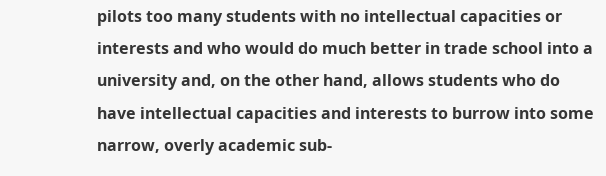pilots too many students with no intellectual capacities or interests and who would do much better in trade school into a university and, on the other hand, allows students who do have intellectual capacities and interests to burrow into some narrow, overly academic sub-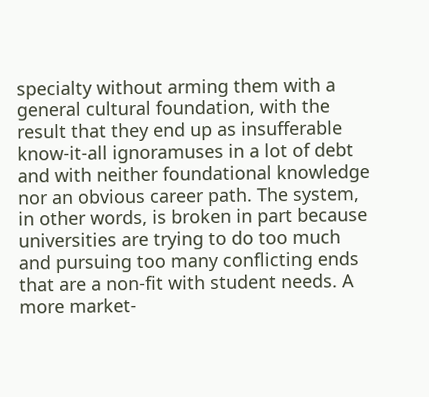specialty without arming them with a general cultural foundation, with the result that they end up as insufferable know-it-all ignoramuses in a lot of debt and with neither foundational knowledge nor an obvious career path. The system, in other words, is broken in part because universities are trying to do too much and pursuing too many conflicting ends that are a non-fit with student needs. A more market-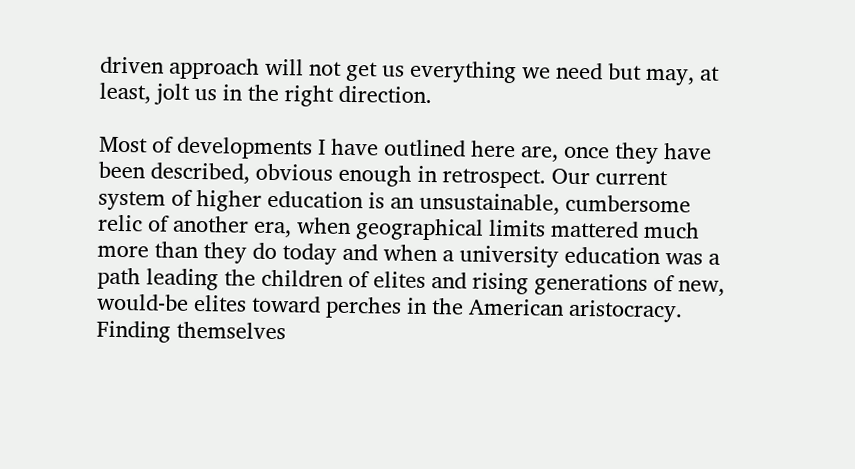driven approach will not get us everything we need but may, at least, jolt us in the right direction.

Most of developments I have outlined here are, once they have been described, obvious enough in retrospect. Our current system of higher education is an unsustainable, cumbersome relic of another era, when geographical limits mattered much more than they do today and when a university education was a path leading the children of elites and rising generations of new, would-be elites toward perches in the American aristocracy. Finding themselves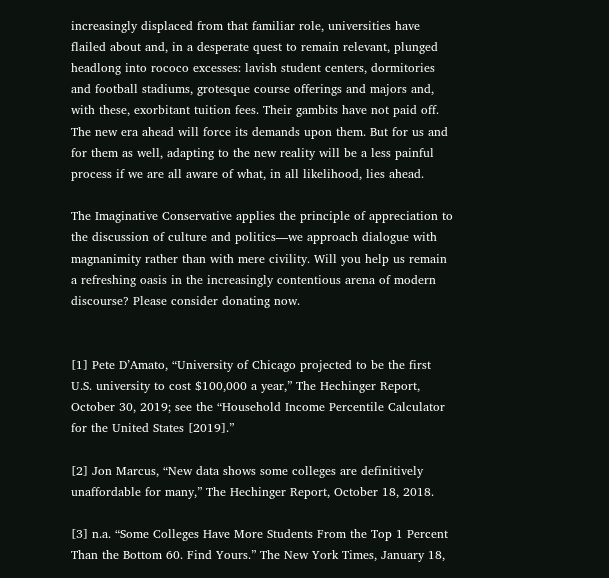increasingly displaced from that familiar role, universities have flailed about and, in a desperate quest to remain relevant, plunged headlong into rococo excesses: lavish student centers, dormitories and football stadiums, grotesque course offerings and majors and, with these, exorbitant tuition fees. Their gambits have not paid off. The new era ahead will force its demands upon them. But for us and for them as well, adapting to the new reality will be a less painful process if we are all aware of what, in all likelihood, lies ahead.

The Imaginative Conservative applies the principle of appreciation to the discussion of culture and politics—we approach dialogue with magnanimity rather than with mere civility. Will you help us remain a refreshing oasis in the increasingly contentious arena of modern discourse? Please consider donating now.


[1] Pete D’Amato, “University of Chicago projected to be the first U.S. university to cost $100,000 a year,” The Hechinger Report, October 30, 2019; see the “Household Income Percentile Calculator for the United States [2019].”

[2] Jon Marcus, “New data shows some colleges are definitively unaffordable for many,” The Hechinger Report, October 18, 2018.

[3] n.a. “Some Colleges Have More Students From the Top 1 Percent Than the Bottom 60. Find Yours.” The New York Times, January 18,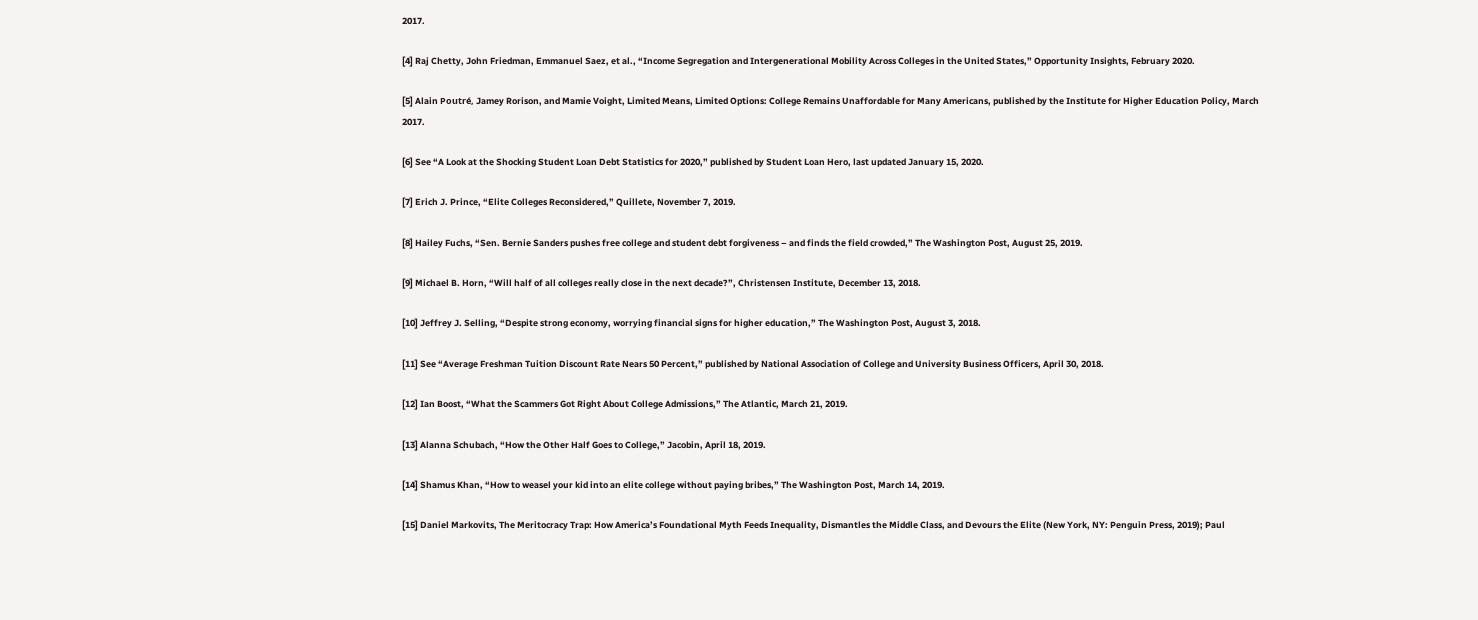2017.

[4] Raj Chetty, John Friedman, Emmanuel Saez, et al., “Income Segregation and Intergenerational Mobility Across Colleges in the United States,” Opportunity Insights, February 2020.

[5] Alain Poutré, Jamey Rorison, and Mamie Voight, Limited Means, Limited Options: College Remains Unaffordable for Many Americans, published by the Institute for Higher Education Policy, March 2017.

[6] See “A Look at the Shocking Student Loan Debt Statistics for 2020,” published by Student Loan Hero, last updated January 15, 2020.

[7] Erich J. Prince, “Elite Colleges Reconsidered,” Quillete, November 7, 2019.

[8] Hailey Fuchs, “Sen. Bernie Sanders pushes free college and student debt forgiveness – and finds the field crowded,” The Washington Post, August 25, 2019.

[9] Michael B. Horn, “Will half of all colleges really close in the next decade?”, Christensen Institute, December 13, 2018.

[10] Jeffrey J. Selling, “Despite strong economy, worrying financial signs for higher education,” The Washington Post, August 3, 2018.

[11] See “Average Freshman Tuition Discount Rate Nears 50 Percent,” published by National Association of College and University Business Officers, April 30, 2018.

[12] Ian Boost, “What the Scammers Got Right About College Admissions,” The Atlantic, March 21, 2019.

[13] Alanna Schubach, “How the Other Half Goes to College,” Jacobin, April 18, 2019.

[14] Shamus Khan, “How to weasel your kid into an elite college without paying bribes,” The Washington Post, March 14, 2019.

[15] Daniel Markovits, The Meritocracy Trap: How America’s Foundational Myth Feeds Inequality, Dismantles the Middle Class, and Devours the Elite (New York, NY: Penguin Press, 2019); Paul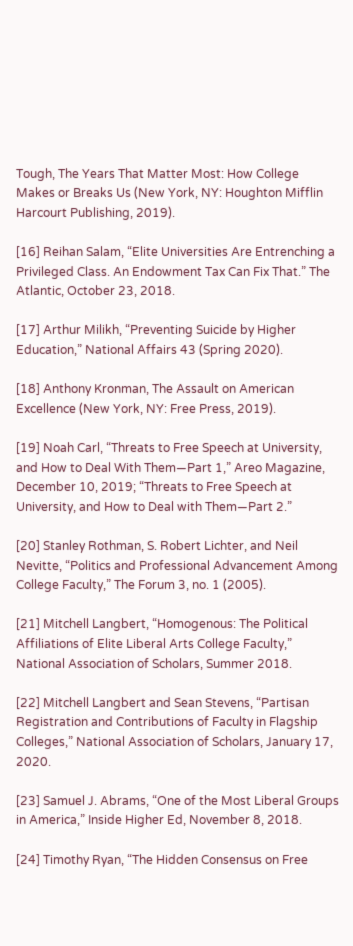Tough, The Years That Matter Most: How College Makes or Breaks Us (New York, NY: Houghton Mifflin Harcourt Publishing, 2019).

[16] Reihan Salam, “Elite Universities Are Entrenching a Privileged Class. An Endowment Tax Can Fix That.” The Atlantic, October 23, 2018.

[17] Arthur Milikh, “Preventing Suicide by Higher Education,” National Affairs 43 (Spring 2020).

[18] Anthony Kronman, The Assault on American Excellence (New York, NY: Free Press, 2019).

[19] Noah Carl, “Threats to Free Speech at University, and How to Deal With Them—Part 1,” Areo Magazine, December 10, 2019; “Threats to Free Speech at University, and How to Deal with Them—Part 2.”

[20] Stanley Rothman, S. Robert Lichter, and Neil Nevitte, “Politics and Professional Advancement Among College Faculty,” The Forum 3, no. 1 (2005).

[21] Mitchell Langbert, “Homogenous: The Political Affiliations of Elite Liberal Arts College Faculty,” National Association of Scholars, Summer 2018.

[22] Mitchell Langbert and Sean Stevens, “Partisan Registration and Contributions of Faculty in Flagship Colleges,” National Association of Scholars, January 17, 2020.

[23] Samuel J. Abrams, “One of the Most Liberal Groups in America,” Inside Higher Ed, November 8, 2018.

[24] Timothy Ryan, “The Hidden Consensus on Free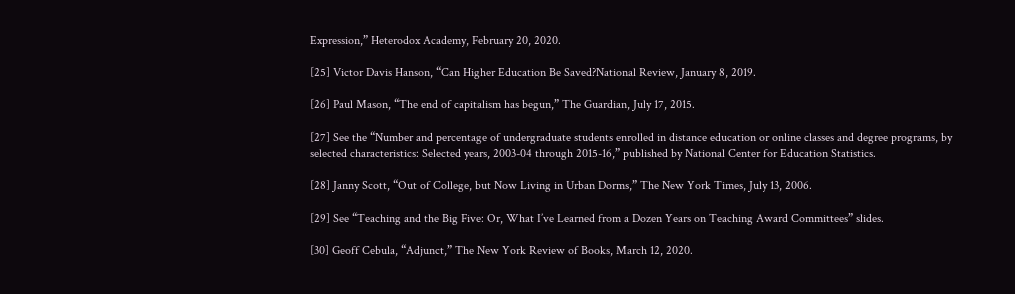Expression,” Heterodox Academy, February 20, 2020.

[25] Victor Davis Hanson, “Can Higher Education Be Saved?National Review, January 8, 2019.

[26] Paul Mason, “The end of capitalism has begun,” The Guardian, July 17, 2015.

[27] See the “Number and percentage of undergraduate students enrolled in distance education or online classes and degree programs, by selected characteristics: Selected years, 2003-04 through 2015-16,” published by National Center for Education Statistics.

[28] Janny Scott, “Out of College, but Now Living in Urban Dorms,” The New York Times, July 13, 2006.

[29] See “Teaching and the Big Five: Or, What I’ve Learned from a Dozen Years on Teaching Award Committees” slides.

[30] Geoff Cebula, “Adjunct,” The New York Review of Books, March 12, 2020.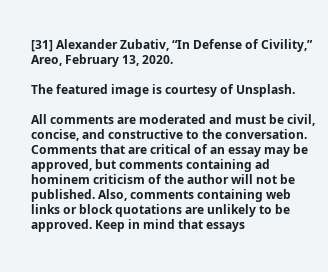[31] Alexander Zubativ, “In Defense of Civility,” Areo, February 13, 2020.

The featured image is courtesy of Unsplash.

All comments are moderated and must be civil, concise, and constructive to the conversation. Comments that are critical of an essay may be approved, but comments containing ad hominem criticism of the author will not be published. Also, comments containing web links or block quotations are unlikely to be approved. Keep in mind that essays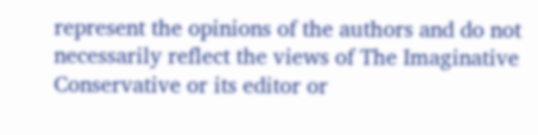represent the opinions of the authors and do not necessarily reflect the views of The Imaginative Conservative or its editor or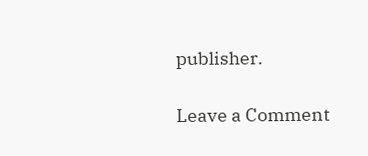publisher.

Leave a Comment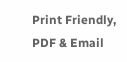Print Friendly, PDF & Email